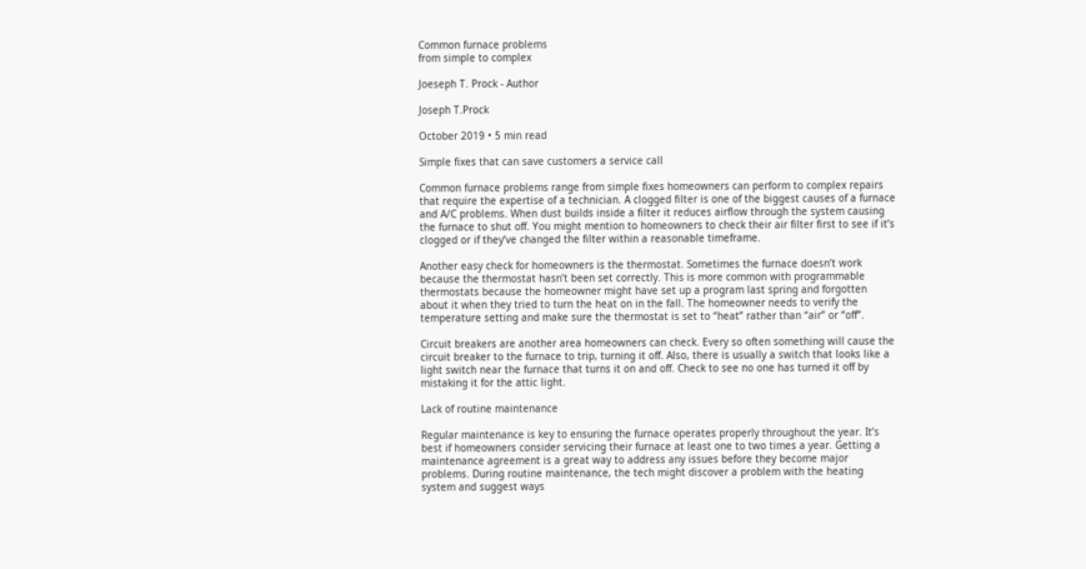Common furnace problems
from simple to complex

Joeseph T. Prock - Author

Joseph T.Prock

October 2019 • 5 min read

Simple fixes that can save customers a service call

Common furnace problems range from simple fixes homeowners can perform to complex repairs that require the expertise of a technician. A clogged filter is one of the biggest causes of a furnace and A/C problems. When dust builds inside a filter it reduces airflow through the system causing the furnace to shut off. You might mention to homeowners to check their air filter first to see if it’s clogged or if they’ve changed the filter within a reasonable timeframe.

Another easy check for homeowners is the thermostat. Sometimes the furnace doesn’t work because the thermostat hasn’t been set correctly. This is more common with programmable thermostats because the homeowner might have set up a program last spring and forgotten about it when they tried to turn the heat on in the fall. The homeowner needs to verify the temperature setting and make sure the thermostat is set to “heat” rather than “air” or “off”.

Circuit breakers are another area homeowners can check. Every so often something will cause the circuit breaker to the furnace to trip, turning it off. Also, there is usually a switch that looks like a light switch near the furnace that turns it on and off. Check to see no one has turned it off by mistaking it for the attic light.

Lack of routine maintenance

Regular maintenance is key to ensuring the furnace operates properly throughout the year. It’s best if homeowners consider servicing their furnace at least one to two times a year. Getting a maintenance agreement is a great way to address any issues before they become major problems. During routine maintenance, the tech might discover a problem with the heating system and suggest ways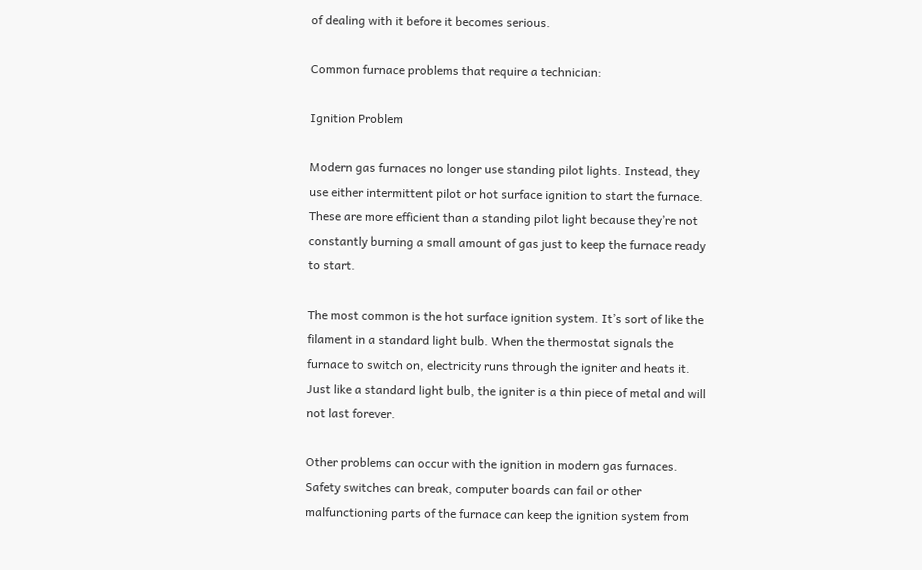of dealing with it before it becomes serious.

Common furnace problems that require a technician:

Ignition Problem

Modern gas furnaces no longer use standing pilot lights. Instead, they use either intermittent pilot or hot surface ignition to start the furnace. These are more efficient than a standing pilot light because they’re not constantly burning a small amount of gas just to keep the furnace ready to start.

The most common is the hot surface ignition system. It’s sort of like the filament in a standard light bulb. When the thermostat signals the furnace to switch on, electricity runs through the igniter and heats it. Just like a standard light bulb, the igniter is a thin piece of metal and will not last forever.

Other problems can occur with the ignition in modern gas furnaces. Safety switches can break, computer boards can fail or other malfunctioning parts of the furnace can keep the ignition system from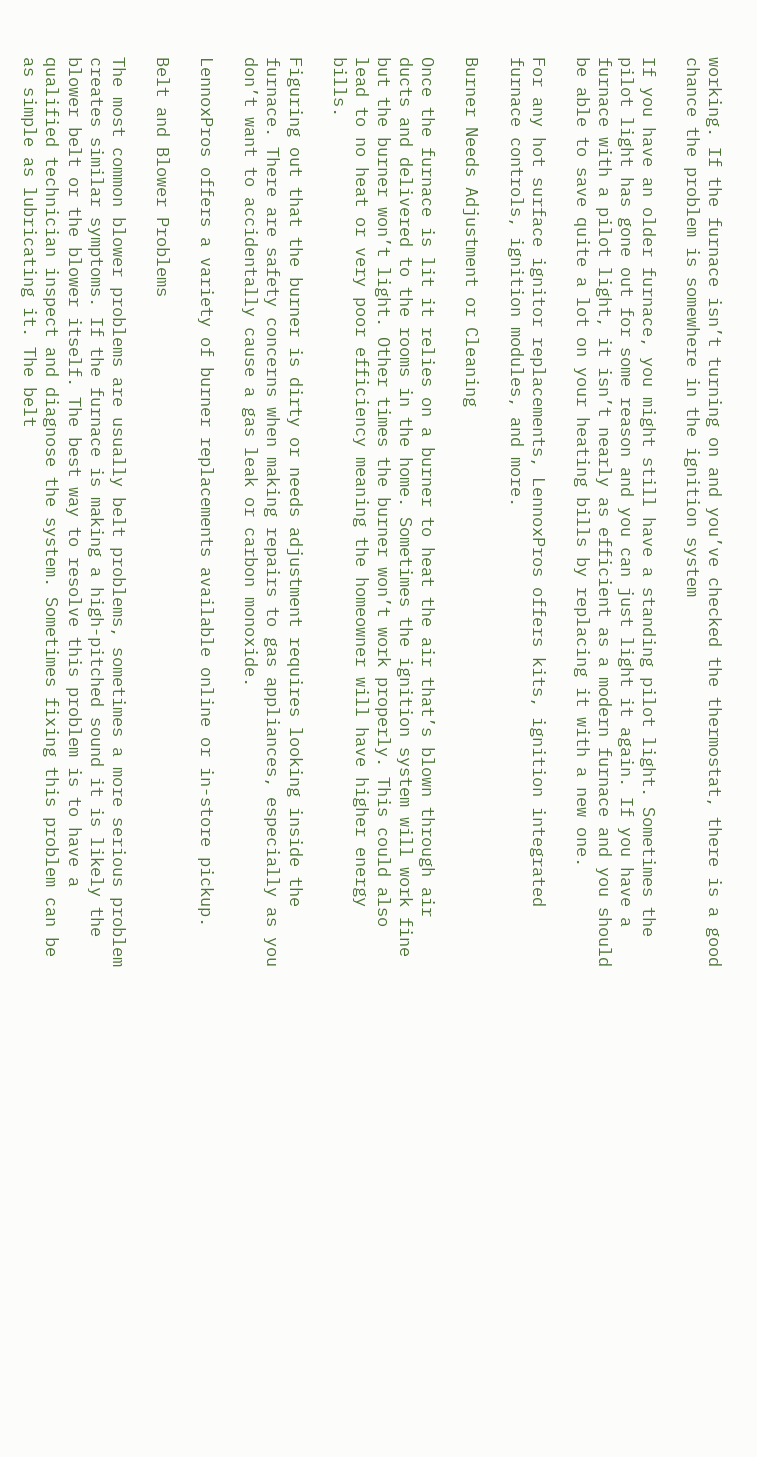working. If the furnace isn’t turning on and you’ve checked the thermostat, there is a good chance the problem is somewhere in the ignition system

If you have an older furnace, you might still have a standing pilot light. Sometimes the pilot light has gone out for some reason and you can just light it again. If you have a furnace with a pilot light, it isn’t nearly as efficient as a modern furnace and you should be able to save quite a lot on your heating bills by replacing it with a new one.

For any hot surface ignitor replacements, LennoxPros offers kits, ignition integrated furnace controls, ignition modules, and more.

Burner Needs Adjustment or Cleaning

Once the furnace is lit it relies on a burner to heat the air that’s blown through air ducts and delivered to the rooms in the home. Sometimes the ignition system will work fine but the burner won’t light. Other times the burner won’t work properly. This could also lead to no heat or very poor efficiency meaning the homeowner will have higher energy bills.

Figuring out that the burner is dirty or needs adjustment requires looking inside the furnace. There are safety concerns when making repairs to gas appliances, especially as you don’t want to accidentally cause a gas leak or carbon monoxide.

LennoxPros offers a variety of burner replacements available online or in-store pickup.

Belt and Blower Problems

The most common blower problems are usually belt problems, sometimes a more serious problem creates similar symptoms. If the furnace is making a high-pitched sound it is likely the blower belt or the blower itself. The best way to resolve this problem is to have a qualified technician inspect and diagnose the system. Sometimes fixing this problem can be as simple as lubricating it. The belt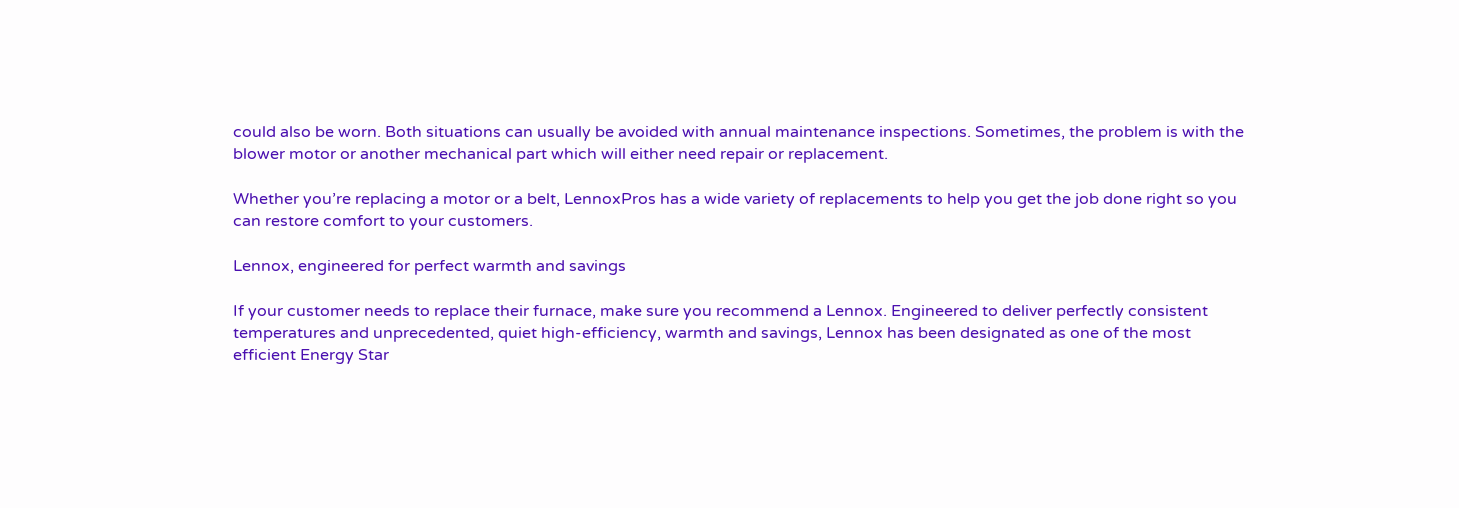could also be worn. Both situations can usually be avoided with annual maintenance inspections. Sometimes, the problem is with the blower motor or another mechanical part which will either need repair or replacement.

Whether you’re replacing a motor or a belt, LennoxPros has a wide variety of replacements to help you get the job done right so you can restore comfort to your customers.

Lennox, engineered for perfect warmth and savings

If your customer needs to replace their furnace, make sure you recommend a Lennox. Engineered to deliver perfectly consistent temperatures and unprecedented, quiet high-efficiency, warmth and savings, Lennox has been designated as one of the most efficient Energy Star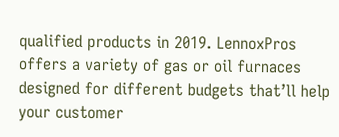qualified products in 2019. LennoxPros offers a variety of gas or oil furnaces designed for different budgets that’ll help your customer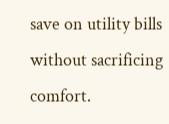save on utility bills without sacrificing comfort.